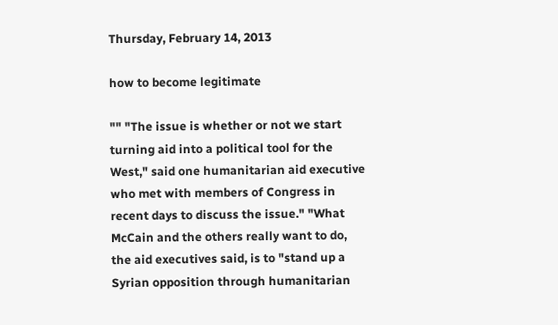Thursday, February 14, 2013

how to become legitimate

"" "The issue is whether or not we start turning aid into a political tool for the West," said one humanitarian aid executive who met with members of Congress in recent days to discuss the issue." "What McCain and the others really want to do, the aid executives said, is to "stand up a Syrian opposition through humanitarian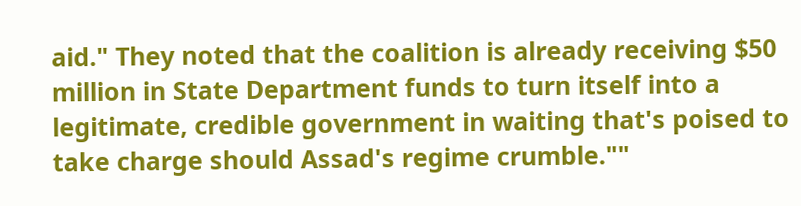aid." They noted that the coalition is already receiving $50 million in State Department funds to turn itself into a legitimate, credible government in waiting that's poised to take charge should Assad's regime crumble.""